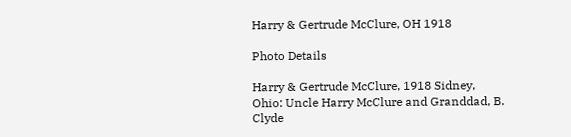Harry & Gertrude McClure, OH 1918

Photo Details

Harry & Gertrude McClure, 1918 Sidney, Ohio: Uncle Harry McClure and Granddad, B. Clyde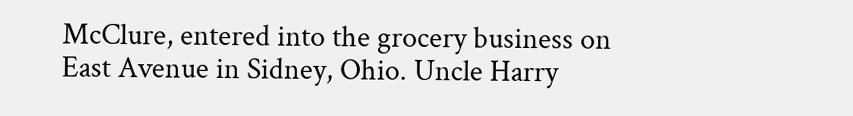McClure, entered into the grocery business on East Avenue in Sidney, Ohio. Uncle Harry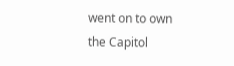went on to own the Capitol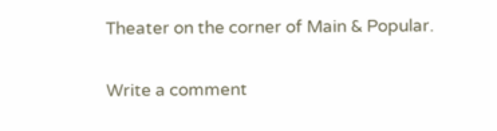Theater on the corner of Main & Popular.


Write a comment